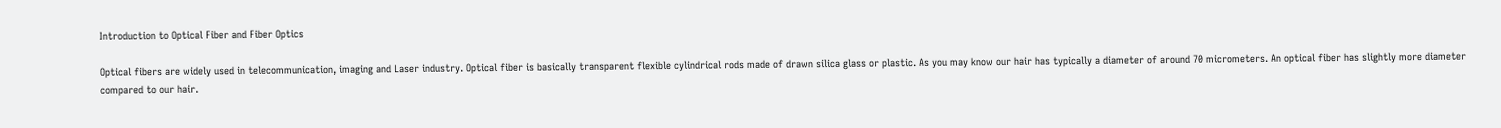Introduction to Optical Fiber and Fiber Optics

Optical fibers are widely used in telecommunication, imaging and Laser industry. Optical fiber is basically transparent flexible cylindrical rods made of drawn silica glass or plastic. As you may know our hair has typically a diameter of around 70 micrometers. An optical fiber has slightly more diameter compared to our hair.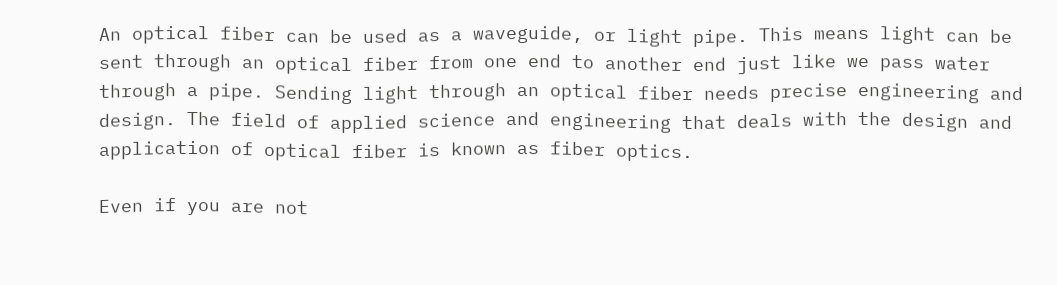An optical fiber can be used as a waveguide, or light pipe. This means light can be sent through an optical fiber from one end to another end just like we pass water through a pipe. Sending light through an optical fiber needs precise engineering and design. The field of applied science and engineering that deals with the design and application of optical fiber is known as fiber optics.

Even if you are not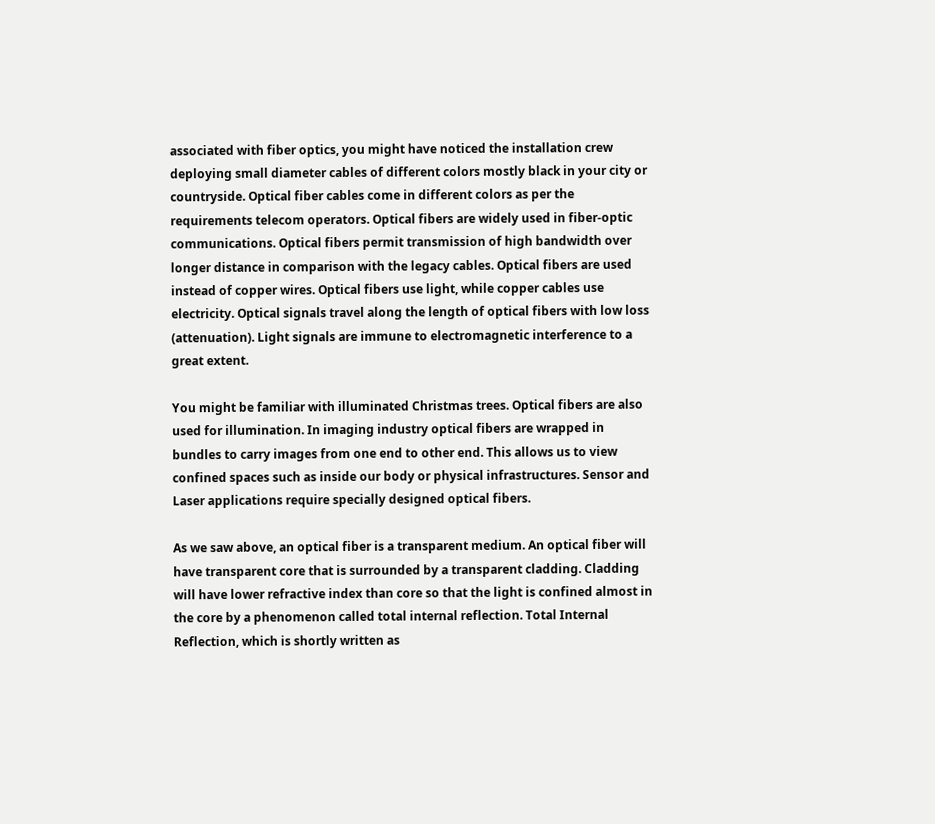associated with fiber optics, you might have noticed the installation crew deploying small diameter cables of different colors mostly black in your city or countryside. Optical fiber cables come in different colors as per the requirements telecom operators. Optical fibers are widely used in fiber-optic communications. Optical fibers permit transmission of high bandwidth over longer distance in comparison with the legacy cables. Optical fibers are used instead of copper wires. Optical fibers use light, while copper cables use electricity. Optical signals travel along the length of optical fibers with low loss (attenuation). Light signals are immune to electromagnetic interference to a great extent.

You might be familiar with illuminated Christmas trees. Optical fibers are also used for illumination. In imaging industry optical fibers are wrapped in bundles to carry images from one end to other end. This allows us to view confined spaces such as inside our body or physical infrastructures. Sensor and Laser applications require specially designed optical fibers.

As we saw above, an optical fiber is a transparent medium. An optical fiber will have transparent core that is surrounded by a transparent cladding. Cladding will have lower refractive index than core so that the light is confined almost in the core by a phenomenon called total internal reflection. Total Internal Reflection, which is shortly written as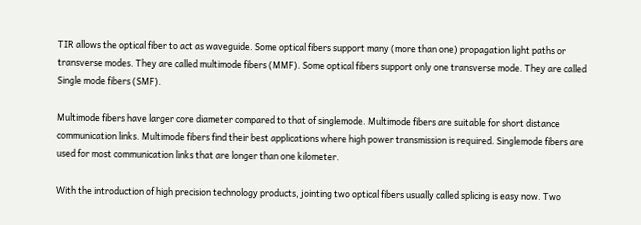TIR allows the optical fiber to act as waveguide. Some optical fibers support many (more than one) propagation light paths or transverse modes. They are called multimode fibers (MMF). Some optical fibers support only one transverse mode. They are called Single mode fibers (SMF).

Multimode fibers have larger core diameter compared to that of singlemode. Multimode fibers are suitable for short distance communication links. Multimode fibers find their best applications where high power transmission is required. Singlemode fibers are used for most communication links that are longer than one kilometer.

With the introduction of high precision technology products, jointing two optical fibers usually called splicing is easy now. Two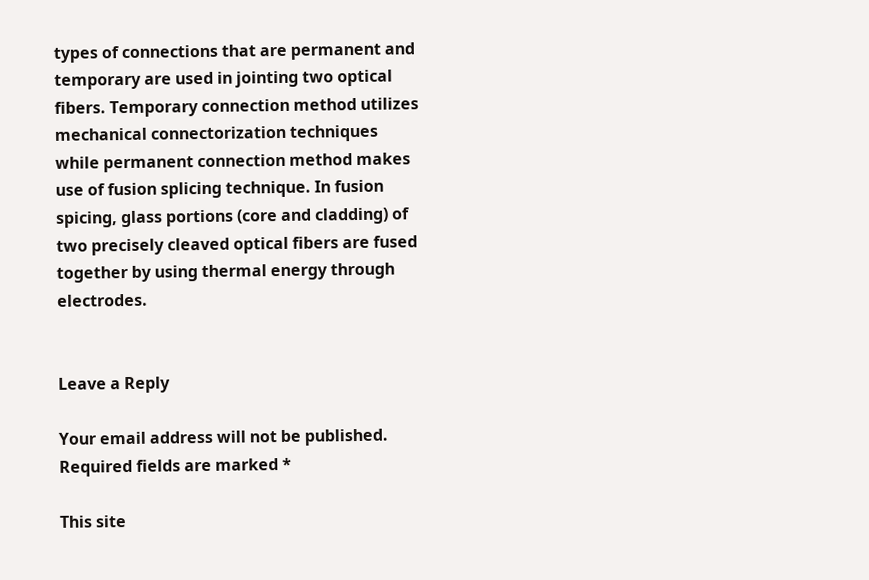types of connections that are permanent and temporary are used in jointing two optical fibers. Temporary connection method utilizes mechanical connectorization techniques while permanent connection method makes use of fusion splicing technique. In fusion spicing, glass portions (core and cladding) of two precisely cleaved optical fibers are fused together by using thermal energy through electrodes.


Leave a Reply

Your email address will not be published. Required fields are marked *

This site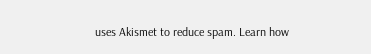uses Akismet to reduce spam. Learn how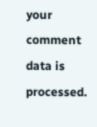your comment data is processed.